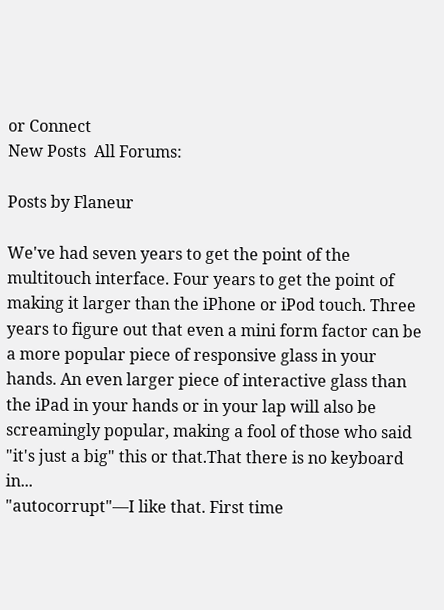or Connect
New Posts  All Forums:

Posts by Flaneur

We've had seven years to get the point of the multitouch interface. Four years to get the point of making it larger than the iPhone or iPod touch. Three years to figure out that even a mini form factor can be a more popular piece of responsive glass in your hands. An even larger piece of interactive glass than the iPad in your hands or in your lap will also be screamingly popular, making a fool of those who said "it's just a big" this or that.That there is no keyboard in...
"autocorrupt"—I like that. First time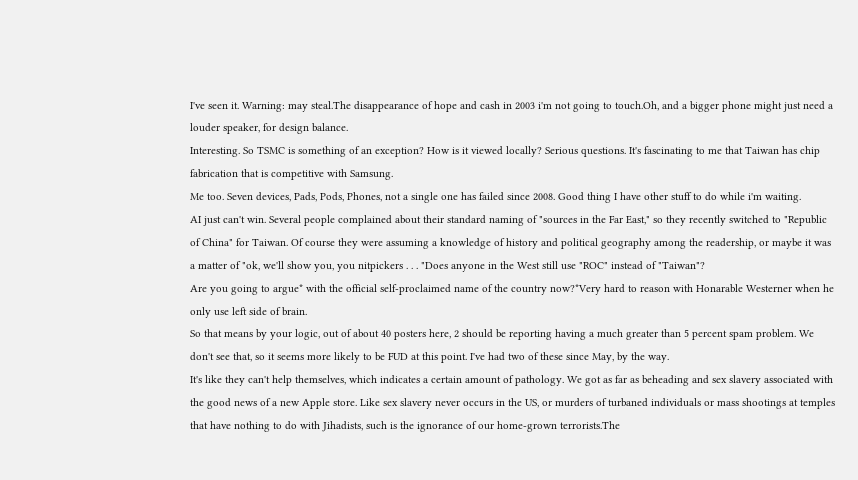I've seen it. Warning: may steal.The disappearance of hope and cash in 2003 i'm not going to touch.Oh, and a bigger phone might just need a louder speaker, for design balance.
Interesting. So TSMC is something of an exception? How is it viewed locally? Serious questions. It's fascinating to me that Taiwan has chip fabrication that is competitive with Samsung.
Me too. Seven devices, Pads, Pods, Phones, not a single one has failed since 2008. Good thing I have other stuff to do while i'm waiting.
AI just can't win. Several people complained about their standard naming of "sources in the Far East," so they recently switched to "Republic of China" for Taiwan. Of course they were assuming a knowledge of history and political geography among the readership, or maybe it was a matter of "ok, we'll show you, you nitpickers . . . "Does anyone in the West still use "ROC" instead of "Taiwan"?
Are you going to argue* with the official self-proclaimed name of the country now?*Very hard to reason with Honarable Westerner when he only use left side of brain.
So that means by your logic, out of about 40 posters here, 2 should be reporting having a much greater than 5 percent spam problem. We don't see that, so it seems more likely to be FUD at this point. I've had two of these since May, by the way.
It's like they can't help themselves, which indicates a certain amount of pathology. We got as far as beheading and sex slavery associated with the good news of a new Apple store. Like sex slavery never occurs in the US, or murders of turbaned individuals or mass shootings at temples that have nothing to do with Jihadists, such is the ignorance of our home-grown terrorists.The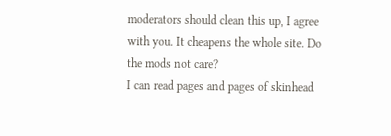moderators should clean this up, I agree with you. It cheapens the whole site. Do the mods not care?
I can read pages and pages of skinhead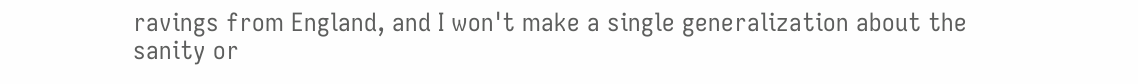ravings from England, and I won't make a single generalization about the sanity or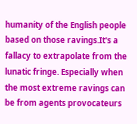humanity of the English people based on those ravings.It's a fallacy to extrapolate from the lunatic fringe. Especially when the most extreme ravings can be from agents provocateurs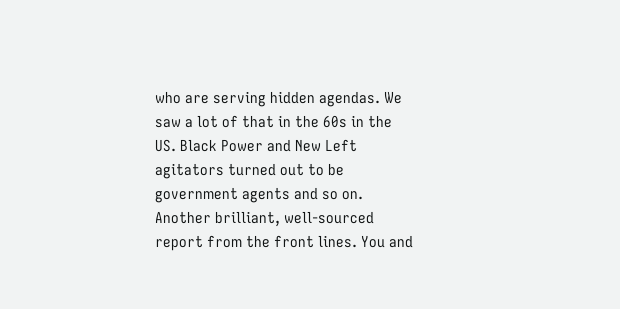who are serving hidden agendas. We saw a lot of that in the 60s in the US. Black Power and New Left agitators turned out to be government agents and so on.
Another brilliant, well-sourced report from the front lines. You and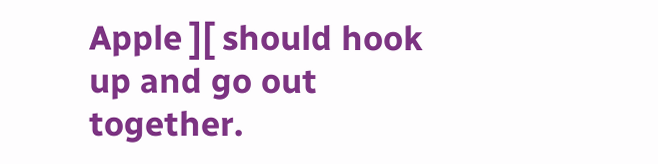Apple ][ should hook up and go out together.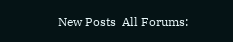New Posts  All Forums: